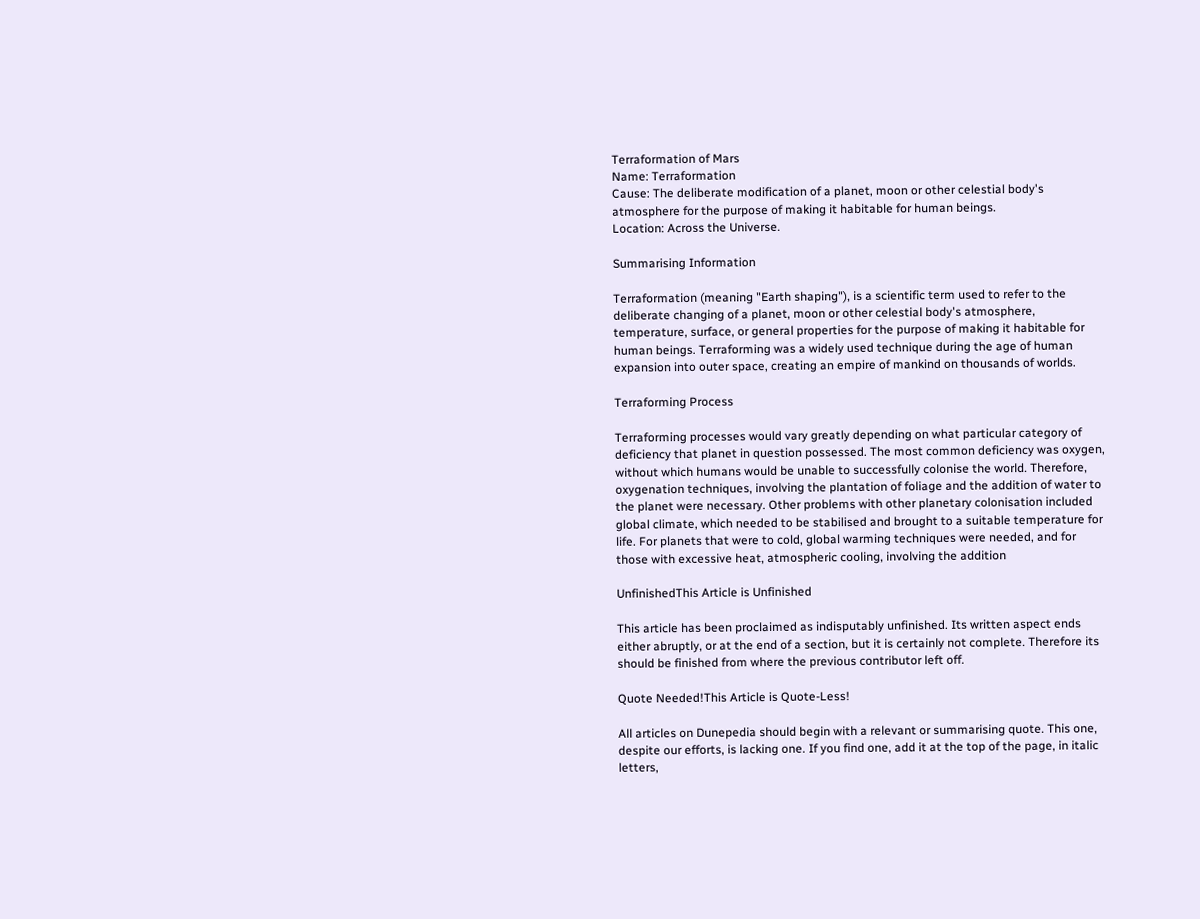Terraformation of Mars
Name: Terraformation
Cause: The deliberate modification of a planet, moon or other celestial body's atmosphere for the purpose of making it habitable for human beings.
Location: Across the Universe.

Summarising Information

Terraformation (meaning "Earth shaping"), is a scientific term used to refer to the deliberate changing of a planet, moon or other celestial body's atmosphere, temperature, surface, or general properties for the purpose of making it habitable for human beings. Terraforming was a widely used technique during the age of human expansion into outer space, creating an empire of mankind on thousands of worlds.

Terraforming Process

Terraforming processes would vary greatly depending on what particular category of deficiency that planet in question possessed. The most common deficiency was oxygen, without which humans would be unable to successfully colonise the world. Therefore, oxygenation techniques, involving the plantation of foliage and the addition of water to the planet were necessary. Other problems with other planetary colonisation included global climate, which needed to be stabilised and brought to a suitable temperature for life. For planets that were to cold, global warming techniques were needed, and for those with excessive heat, atmospheric cooling, involving the addition

UnfinishedThis Article is Unfinished

This article has been proclaimed as indisputably unfinished. Its written aspect ends either abruptly, or at the end of a section, but it is certainly not complete. Therefore its should be finished from where the previous contributor left off.

Quote Needed!This Article is Quote-Less!

All articles on Dunepedia should begin with a relevant or summarising quote. This one, despite our efforts, is lacking one. If you find one, add it at the top of the page, in italic letters,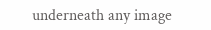underneath any image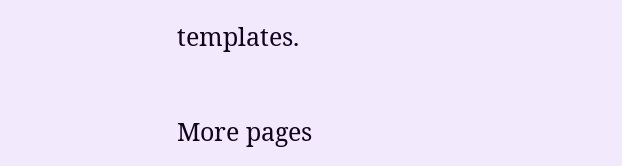templates.

More pages